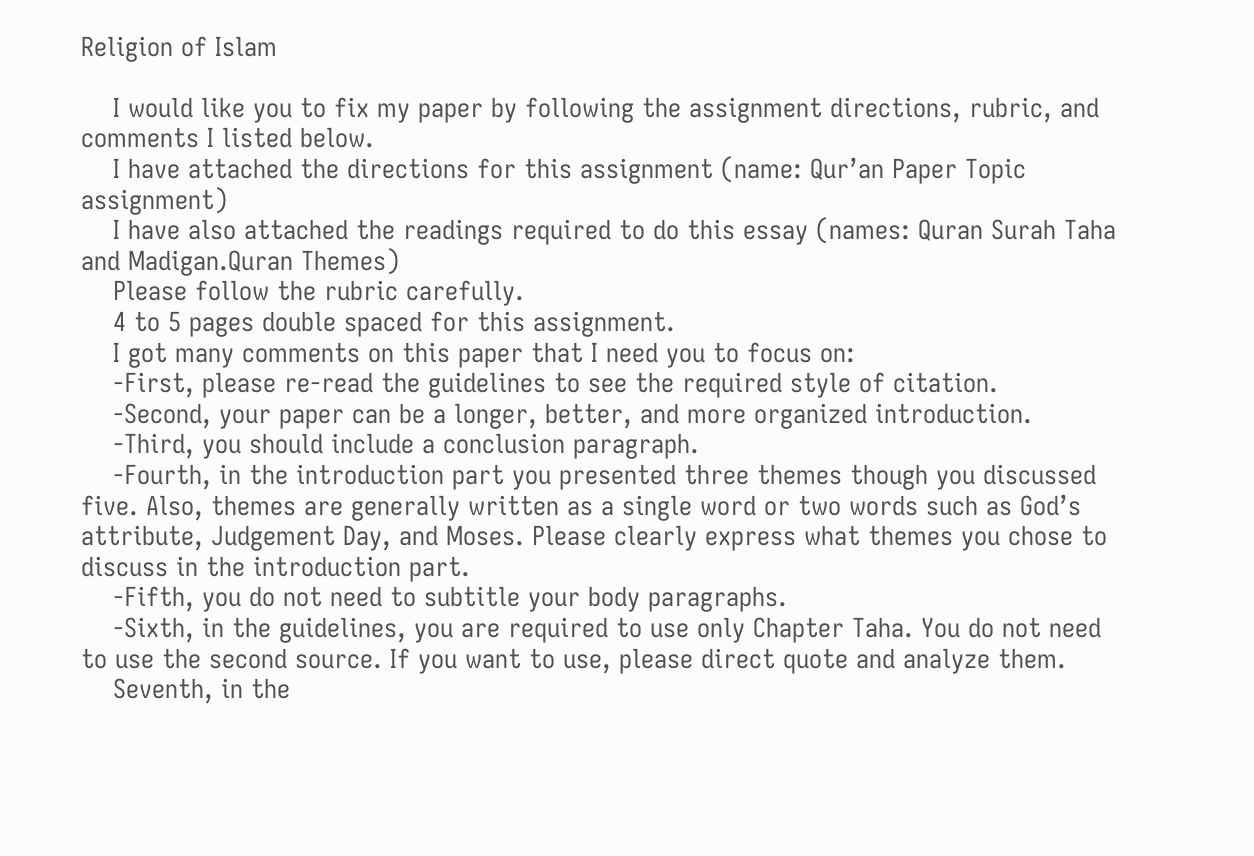Religion of Islam

    I would like you to fix my paper by following the assignment directions, rubric, and comments I listed below.
    I have attached the directions for this assignment (name: Qur’an Paper Topic assignment)
    I have also attached the readings required to do this essay (names: Quran Surah Taha and Madigan.Quran Themes)
    Please follow the rubric carefully.
    4 to 5 pages double spaced for this assignment.
    I got many comments on this paper that I need you to focus on:
    -First, please re-read the guidelines to see the required style of citation.
    -Second, your paper can be a longer, better, and more organized introduction.
    -Third, you should include a conclusion paragraph.
    -Fourth, in the introduction part you presented three themes though you discussed five. Also, themes are generally written as a single word or two words such as God’s attribute, Judgement Day, and Moses. Please clearly express what themes you chose to discuss in the introduction part.
    -Fifth, you do not need to subtitle your body paragraphs.
    -Sixth, in the guidelines, you are required to use only Chapter Taha. You do not need to use the second source. If you want to use, please direct quote and analyze them.
    Seventh, in the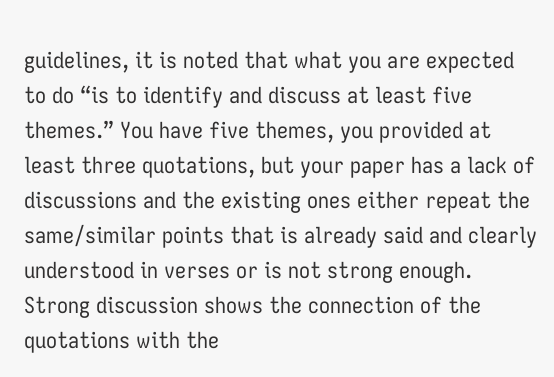guidelines, it is noted that what you are expected to do “is to identify and discuss at least five themes.” You have five themes, you provided at least three quotations, but your paper has a lack of discussions and the existing ones either repeat the same/similar points that is already said and clearly understood in verses or is not strong enough. Strong discussion shows the connection of the quotations with the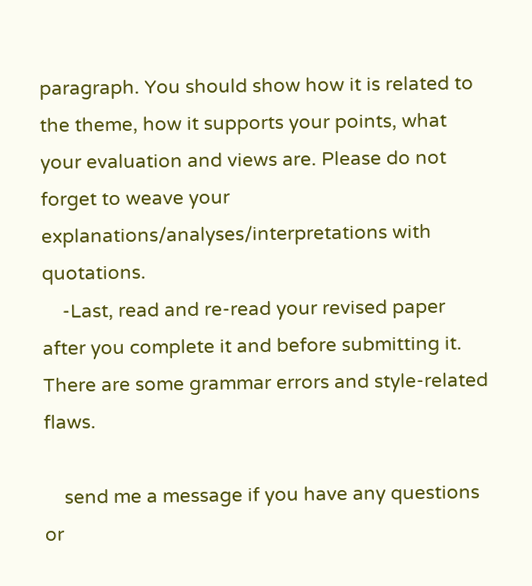paragraph. You should show how it is related to the theme, how it supports your points, what your evaluation and views are. Please do not forget to weave your explanations/analyses/interpretations with quotations.
    -Last, read and re-read your revised paper after you complete it and before submitting it. There are some grammar errors and style-related flaws.

    send me a message if you have any questions or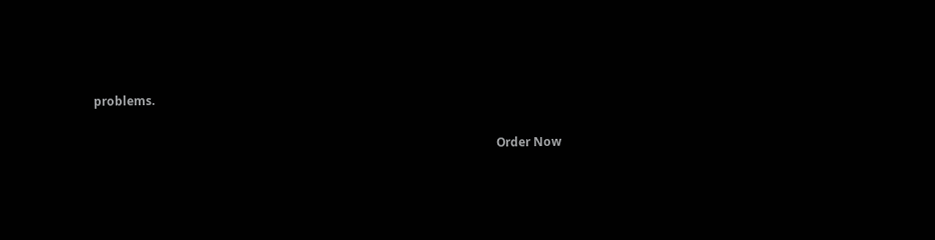problems.

                                                                                                                                      Order Now